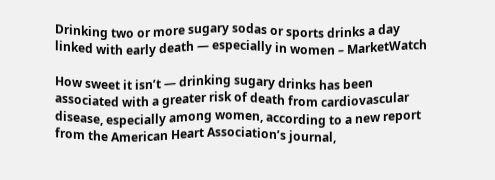Drinking two or more sugary sodas or sports drinks a day linked with early death — especially in women – MarketWatch

How sweet it isn’t — drinking sugary drinks has been associated with a greater risk of death from cardiovascular disease, especially among women, according to a new report from the American Heart Association’s journal,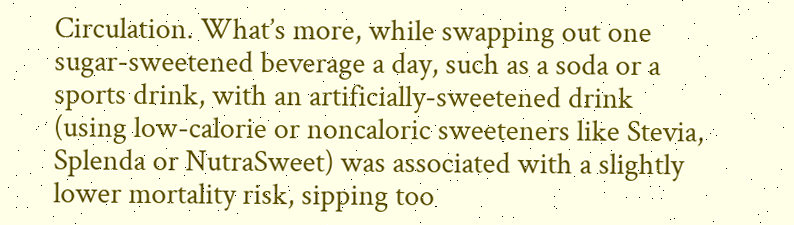Circulation. What’s more, while swapping out one sugar-sweetened beverage a day, such as a soda or a sports drink, with an artificially-sweetened drink (using low-calorie or noncaloric sweeteners like Stevia, Splenda or NutraSweet) was associated with a slightly lower mortality risk, sipping too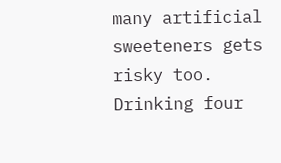many artificial sweeteners gets risky too. Drinking four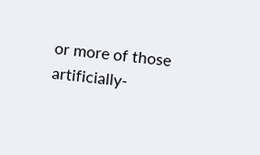or more of those artificially-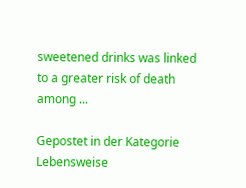sweetened drinks was linked to a greater risk of death among ...

Gepostet in der Kategorie Lebensweise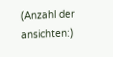(Anzahl der ansichten:)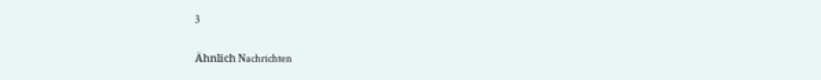3

Ähnlich Nachrichten